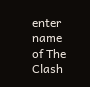enter name of The Clash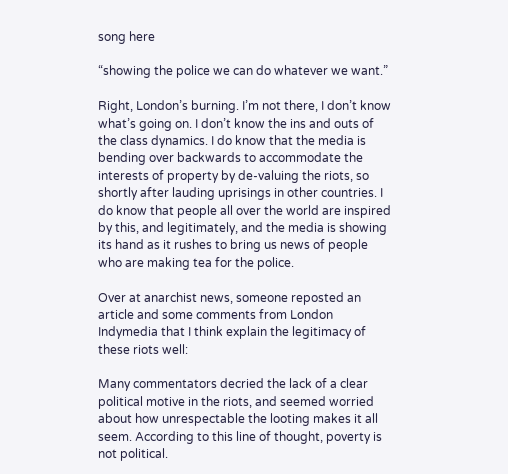song here

“showing the police we can do whatever we want.”

Right, London’s burning. I’m not there, I don’t know what’s going on. I don’t know the ins and outs of the class dynamics. I do know that the media is bending over backwards to accommodate the interests of property by de-valuing the riots, so shortly after lauding uprisings in other countries. I do know that people all over the world are inspired by this, and legitimately, and the media is showing its hand as it rushes to bring us news of people who are making tea for the police.

Over at anarchist news, someone reposted an article and some comments from London Indymedia that I think explain the legitimacy of these riots well:

Many commentators decried the lack of a clear political motive in the riots, and seemed worried about how unrespectable the looting makes it all seem. According to this line of thought, poverty is not political.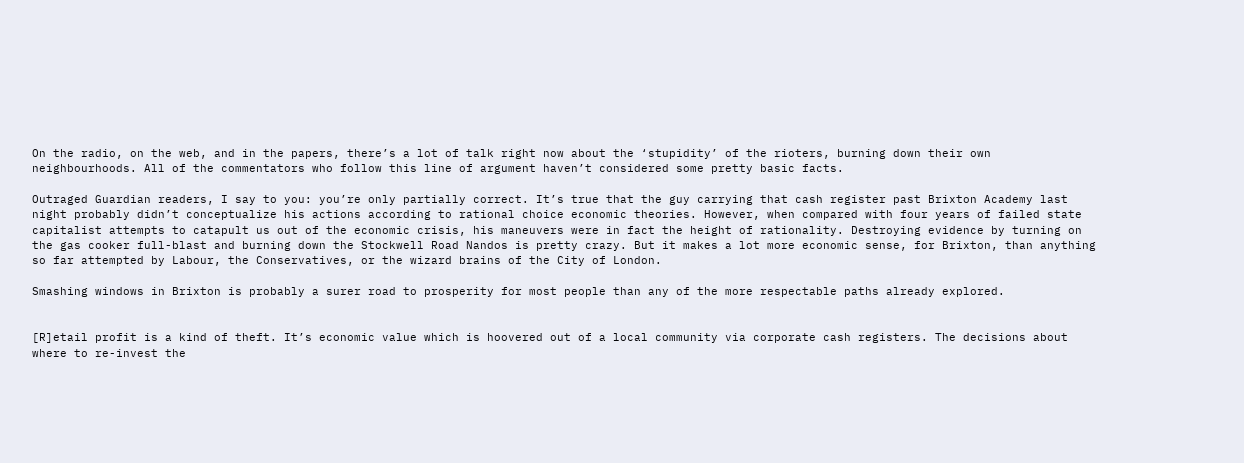On the radio, on the web, and in the papers, there’s a lot of talk right now about the ‘stupidity’ of the rioters, burning down their own neighbourhoods. All of the commentators who follow this line of argument haven’t considered some pretty basic facts.

Outraged Guardian readers, I say to you: you’re only partially correct. It’s true that the guy carrying that cash register past Brixton Academy last night probably didn’t conceptualize his actions according to rational choice economic theories. However, when compared with four years of failed state capitalist attempts to catapult us out of the economic crisis, his maneuvers were in fact the height of rationality. Destroying evidence by turning on the gas cooker full-blast and burning down the Stockwell Road Nandos is pretty crazy. But it makes a lot more economic sense, for Brixton, than anything so far attempted by Labour, the Conservatives, or the wizard brains of the City of London.

Smashing windows in Brixton is probably a surer road to prosperity for most people than any of the more respectable paths already explored.


[R]etail profit is a kind of theft. It’s economic value which is hoovered out of a local community via corporate cash registers. The decisions about where to re-invest the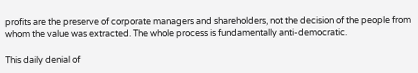profits are the preserve of corporate managers and shareholders, not the decision of the people from whom the value was extracted. The whole process is fundamentally anti-democratic.

This daily denial of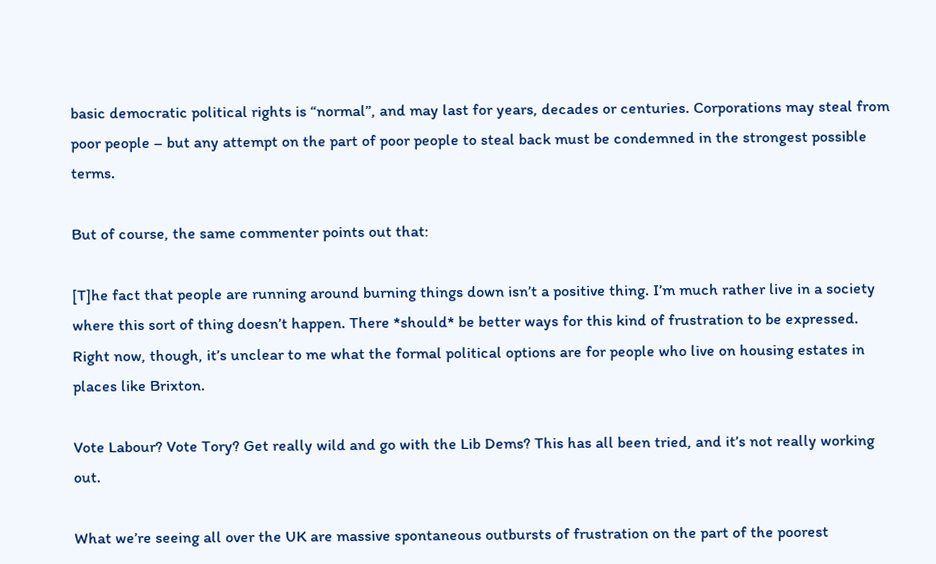basic democratic political rights is “normal”, and may last for years, decades or centuries. Corporations may steal from poor people – but any attempt on the part of poor people to steal back must be condemned in the strongest possible terms.

But of course, the same commenter points out that:

[T]he fact that people are running around burning things down isn’t a positive thing. I’m much rather live in a society where this sort of thing doesn’t happen. There *should* be better ways for this kind of frustration to be expressed. Right now, though, it’s unclear to me what the formal political options are for people who live on housing estates in places like Brixton.

Vote Labour? Vote Tory? Get really wild and go with the Lib Dems? This has all been tried, and it’s not really working out.

What we’re seeing all over the UK are massive spontaneous outbursts of frustration on the part of the poorest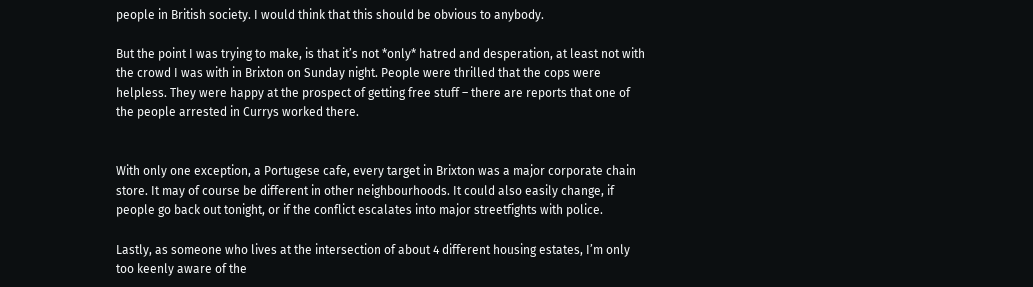people in British society. I would think that this should be obvious to anybody.

But the point I was trying to make, is that it’s not *only* hatred and desperation, at least not with the crowd I was with in Brixton on Sunday night. People were thrilled that the cops were helpless. They were happy at the prospect of getting free stuff – there are reports that one of the people arrested in Currys worked there.


With only one exception, a Portugese cafe, every target in Brixton was a major corporate chain store. It may of course be different in other neighbourhoods. It could also easily change, if people go back out tonight, or if the conflict escalates into major streetfights with police.

Lastly, as someone who lives at the intersection of about 4 different housing estates, I’m only too keenly aware of the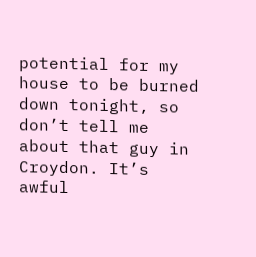potential for my house to be burned down tonight, so don’t tell me about that guy in Croydon. It’s awful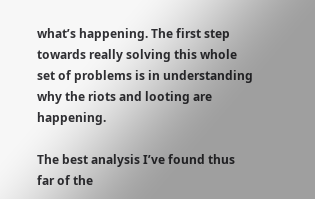what’s happening. The first step towards really solving this whole set of problems is in understanding why the riots and looting are happening.

The best analysis I’ve found thus far of the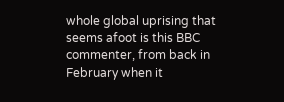whole global uprising that seems afoot is this BBC commenter, from back in February when it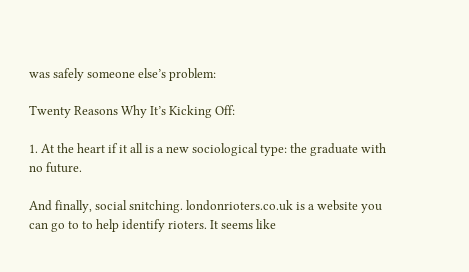was safely someone else’s problem:

Twenty Reasons Why It’s Kicking Off:

1. At the heart if it all is a new sociological type: the graduate with no future.

And finally, social snitching. londonrioters.co.uk is a website you can go to to help identify rioters. It seems like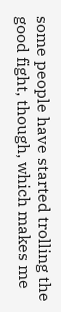some people have started trolling the good fight, though, which makes me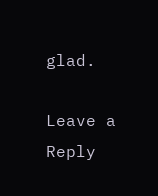glad.

Leave a Reply